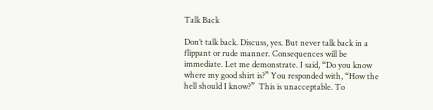Talk Back

Don’t talk back. Discuss, yes. But never talk back in a flippant or rude manner. Consequences will be immediate. Let me demonstrate. I said, “Do you know where my good shirt is?” You responded with, “How the hell should I know?”  This is unacceptable. To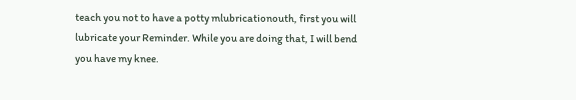teach you not to have a potty mlubricationouth, first you will lubricate your Reminder. While you are doing that, I will bend you have my knee.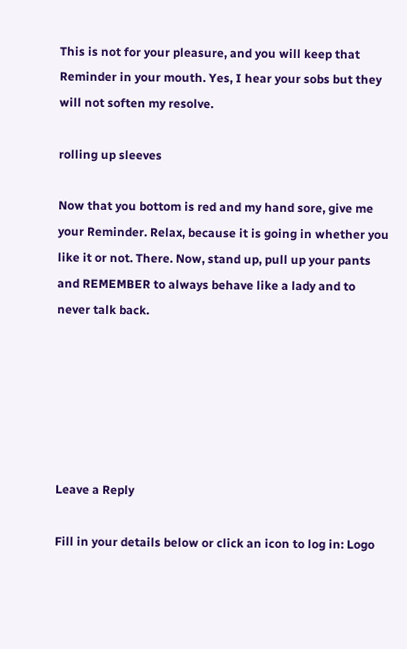This is not for your pleasure, and you will keep that Reminder in your mouth. Yes, I hear your sobs but they will not soften my resolve.

rolling up sleeves

Now that you bottom is red and my hand sore, give me your Reminder. Relax, because it is going in whether you like it or not. There. Now, stand up, pull up your pants and REMEMBER to always behave like a lady and to never talk back.






Leave a Reply

Fill in your details below or click an icon to log in: Logo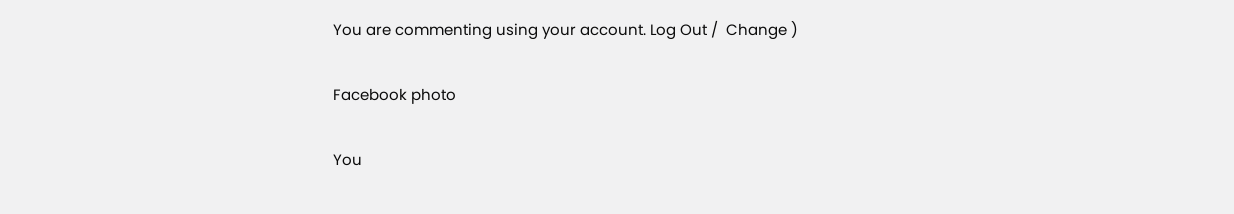You are commenting using your account. Log Out /  Change )

Facebook photo

You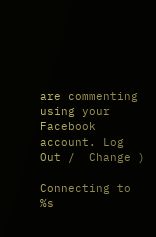are commenting using your Facebook account. Log Out /  Change )

Connecting to %s